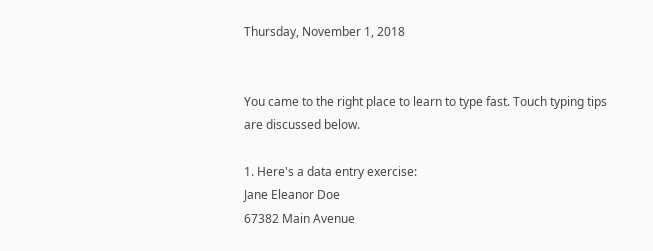Thursday, November 1, 2018


You came to the right place to learn to type fast. Touch typing tips are discussed below.

1. Here's a data entry exercise:
Jane Eleanor Doe
67382 Main Avenue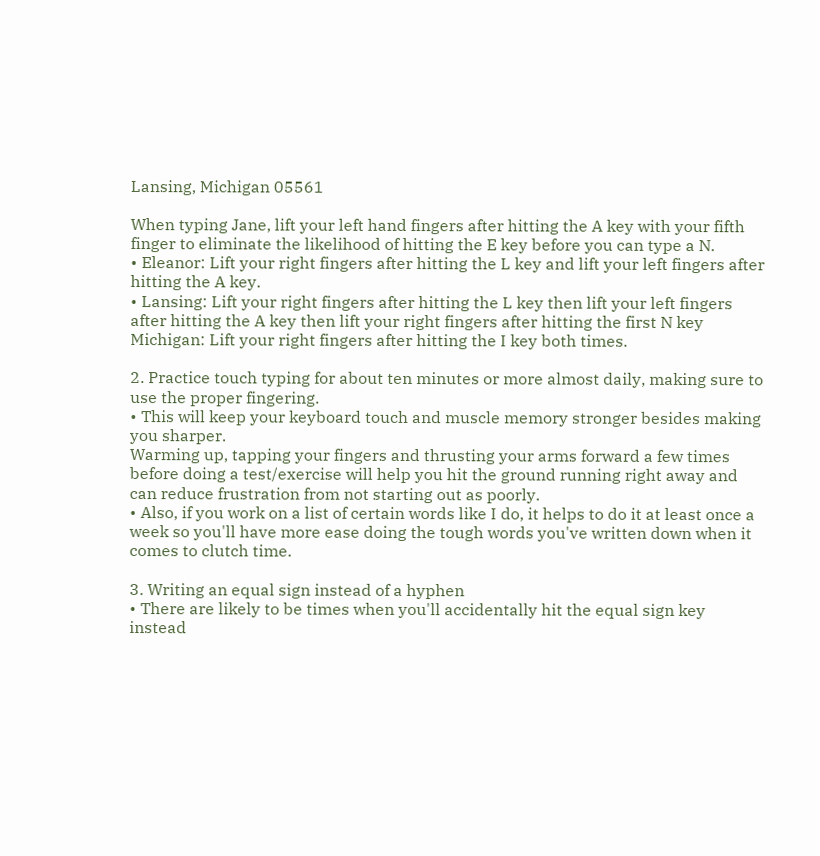Lansing, Michigan 05561

When typing Jane, lift your left hand fingers after hitting the A key with your fifth finger to eliminate the likelihood of hitting the E key before you can type a N.
• Eleanor: Lift your right fingers after hitting the L key and lift your left fingers after hitting the A key.
• Lansing: Lift your right fingers after hitting the L key then lift your left fingers after hitting the A key then lift your right fingers after hitting the first N key
Michigan: Lift your right fingers after hitting the I key both times.

2. Practice touch typing for about ten minutes or more almost daily, making sure to use the proper fingering.
• This will keep your keyboard touch and muscle memory stronger besides making you sharper.
Warming up, tapping your fingers and thrusting your arms forward a few times before doing a test/exercise will help you hit the ground running right away and can reduce frustration from not starting out as poorly.
• Also, if you work on a list of certain words like I do, it helps to do it at least once a week so you'll have more ease doing the tough words you've written down when it comes to clutch time.

3. Writing an equal sign instead of a hyphen
• There are likely to be times when you'll accidentally hit the equal sign key instead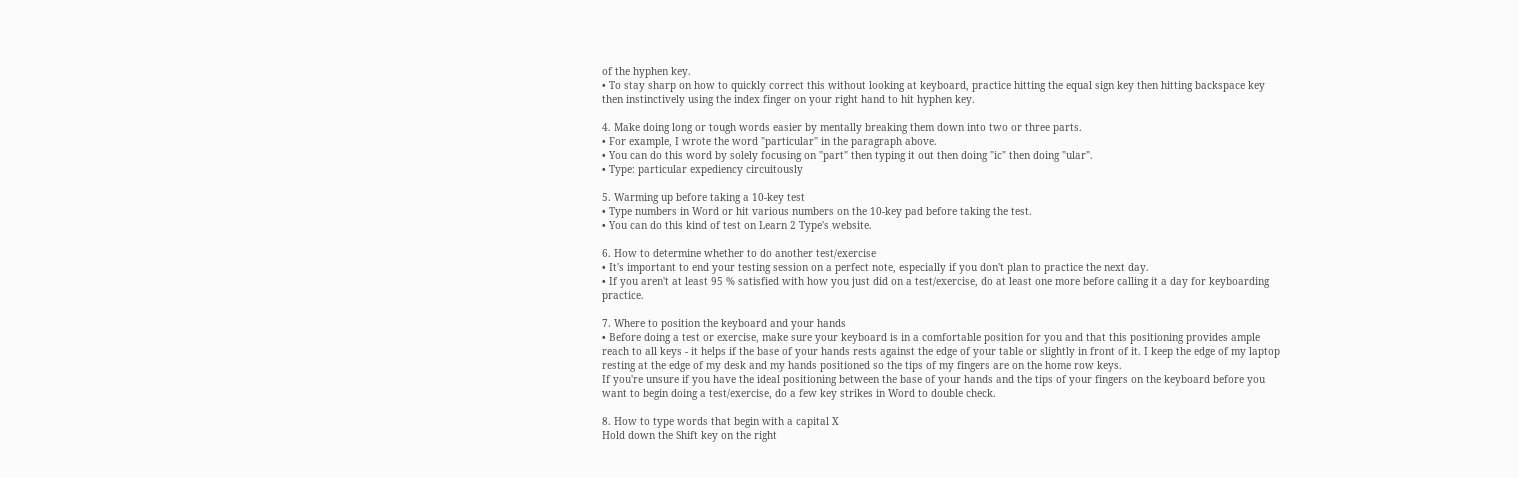of the hyphen key.
• To stay sharp on how to quickly correct this without looking at keyboard, practice hitting the equal sign key then hitting backspace key then instinctively using the index finger on your right hand to hit hyphen key.

4. Make doing long or tough words easier by mentally breaking them down into two or three parts.
• For example, I wrote the word "particular" in the paragraph above.
• You can do this word by solely focusing on "part" then typing it out then doing "ic" then doing "ular".
• Type: particular expediency circuitously

5. Warming up before taking a 10-key test
• Type numbers in Word or hit various numbers on the 10-key pad before taking the test.
• You can do this kind of test on Learn 2 Type's website.

6. How to determine whether to do another test/exercise
• It's important to end your testing session on a perfect note, especially if you don't plan to practice the next day.
• If you aren't at least 95 % satisfied with how you just did on a test/exercise, do at least one more before calling it a day for keyboarding practice.

7. Where to position the keyboard and your hands
• Before doing a test or exercise, make sure your keyboard is in a comfortable position for you and that this positioning provides ample reach to all keys - it helps if the base of your hands rests against the edge of your table or slightly in front of it. I keep the edge of my laptop resting at the edge of my desk and my hands positioned so the tips of my fingers are on the home row keys.
If you're unsure if you have the ideal positioning between the base of your hands and the tips of your fingers on the keyboard before you want to begin doing a test/exercise, do a few key strikes in Word to double check.

8. How to type words that begin with a capital X
Hold down the Shift key on the right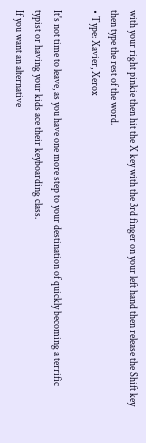with your right pinkie then hit the X key with the 3rd finger on your left hand then release the Shift key then type the rest of the word.
• Type: Xavier, Xerox

It's not time to leave, as you have one more step to your destination of quickly becoming a terrific typist or having your kids ace their keyboarding class.
If you want an alternative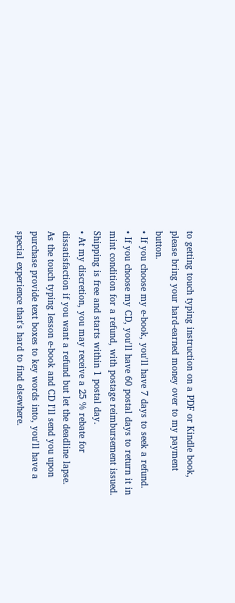to getting touch typing instruction on a PDF or Kindle book, please bring your hard-earned money over to my payment button.
• If you choose my e-book, you'll have 7 days to seek a refund.
• If you choose my CD, you'll have 60 postal days to return it in mint condition for a refund, with postage reimbursement issued. Shipping is free and starts within 1 postal day.
• At my discretion, you may receive a 25 % rebate for dissatisfaction if you want a refund but let the deadline lapse.
As the touch typing lesson e-book and CD I'll send you upon purchase provide text boxes to key words into, you'll have a special experience that's hard to find elsewhere.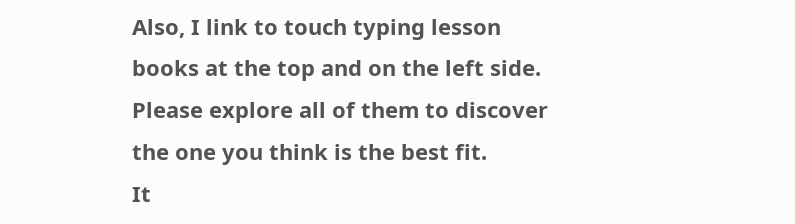Also, I link to touch typing lesson books at the top and on the left side. Please explore all of them to discover the one you think is the best fit.
It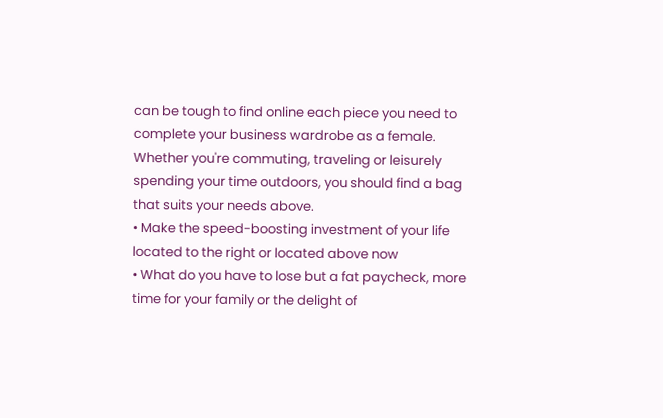can be tough to find online each piece you need to complete your business wardrobe as a female.
Whether you're commuting, traveling or leisurely spending your time outdoors, you should find a bag that suits your needs above.
• Make the speed-boosting investment of your life located to the right or located above now
• What do you have to lose but a fat paycheck, more time for your family or the delight of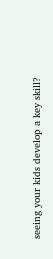seeing your kids develop a key skill?